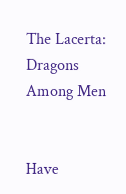The Lacerta: Dragons Among Men


Have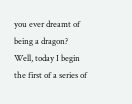you ever dreamt of being a dragon?  Well, today I begin the first of a series of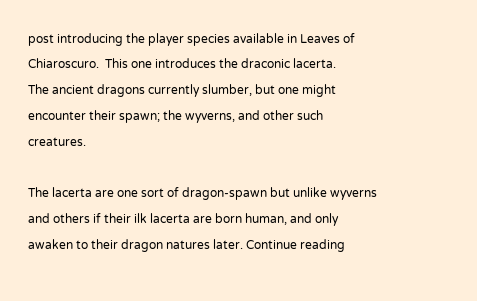post introducing the player species available in Leaves of Chiaroscuro.  This one introduces the draconic lacerta.
The ancient dragons currently slumber, but one might encounter their spawn; the wyverns, and other such creatures.

The lacerta are one sort of dragon-spawn but unlike wyverns and others if their ilk lacerta are born human, and only awaken to their dragon natures later. Continue reading